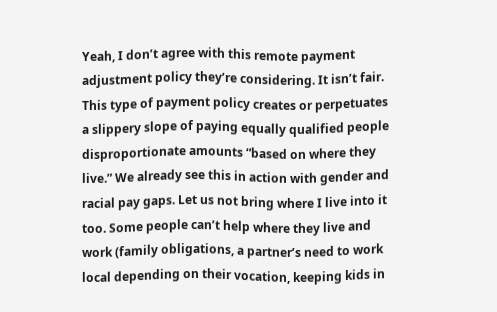Yeah, I don’t agree with this remote payment adjustment policy they’re considering. It isn’t fair. This type of payment policy creates or perpetuates a slippery slope of paying equally qualified people disproportionate amounts “based on where they live.” We already see this in action with gender and racial pay gaps. Let us not bring where I live into it too. Some people can’t help where they live and work (family obligations, a partner’s need to work local depending on their vocation, keeping kids in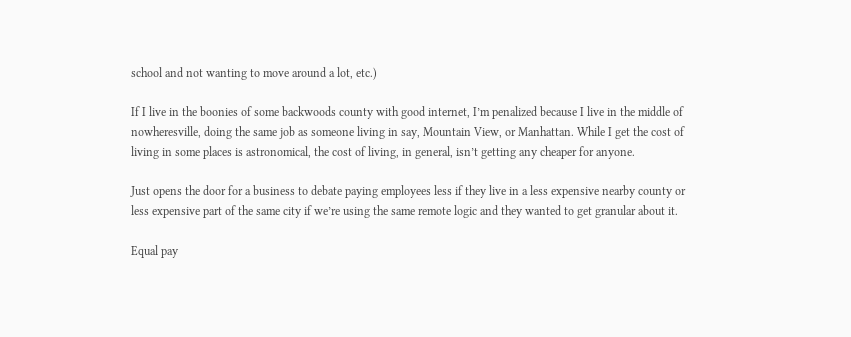school and not wanting to move around a lot, etc.)

If I live in the boonies of some backwoods county with good internet, I’m penalized because I live in the middle of nowheresville, doing the same job as someone living in say, Mountain View, or Manhattan. While I get the cost of living in some places is astronomical, the cost of living, in general, isn’t getting any cheaper for anyone.

Just opens the door for a business to debate paying employees less if they live in a less expensive nearby county or less expensive part of the same city if we’re using the same remote logic and they wanted to get granular about it.

Equal pay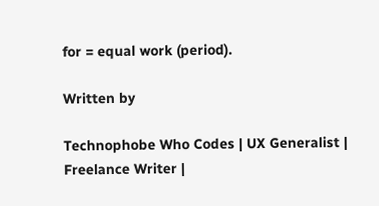for = equal work (period).

Written by

Technophobe Who Codes | UX Generalist | Freelance Writer |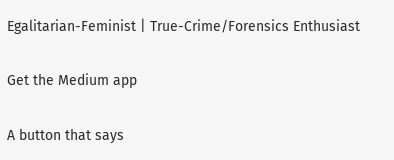Egalitarian-Feminist | True-Crime/Forensics Enthusiast

Get the Medium app

A button that says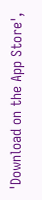'Download on the App Store',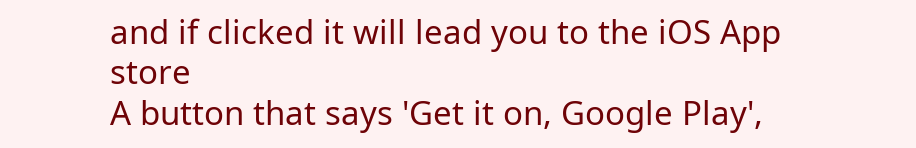and if clicked it will lead you to the iOS App store
A button that says 'Get it on, Google Play',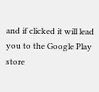and if clicked it will lead you to the Google Play store